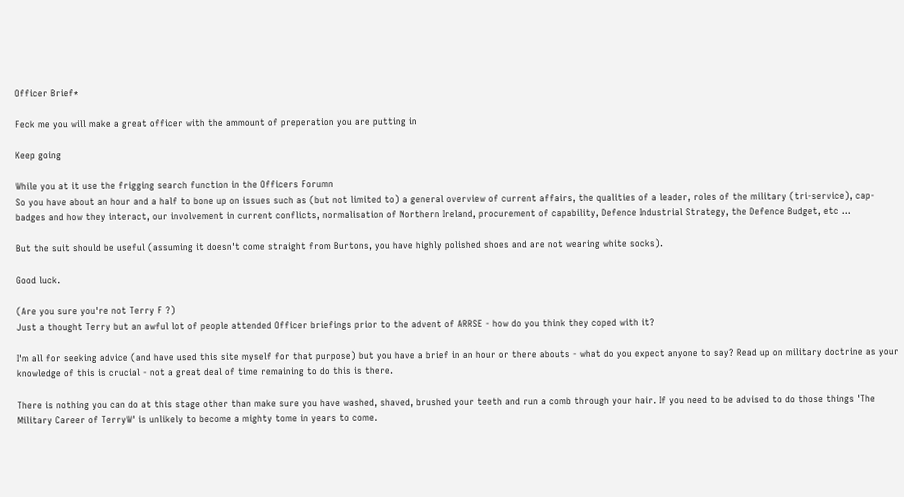Officer Brief*

Feck me you will make a great officer with the ammount of preperation you are putting in

Keep going

While you at it use the frigging search function in the Officers Forumn
So you have about an hour and a half to bone up on issues such as (but not limited to) a general overview of current affairs, the qualities of a leader, roles of the military (tri-service), cap-badges and how they interact, our involvement in current conflicts, normalisation of Northern Ireland, procurement of capability, Defence Industrial Strategy, the Defence Budget, etc ...

But the suit should be useful (assuming it doesn't come straight from Burtons, you have highly polished shoes and are not wearing white socks).

Good luck.

(Are you sure you're not Terry F ?)
Just a thought Terry but an awful lot of people attended Officer briefings prior to the advent of ARRSE - how do you think they coped with it?

I'm all for seeking advice (and have used this site myself for that purpose) but you have a brief in an hour or there abouts - what do you expect anyone to say? Read up on military doctrine as your knowledge of this is crucial - not a great deal of time remaining to do this is there.

There is nothing you can do at this stage other than make sure you have washed, shaved, brushed your teeth and run a comb through your hair. If you need to be advised to do those things 'The Military Career of TerryW' is unlikely to become a mighty tome in years to come.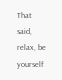That said, relax, be yourself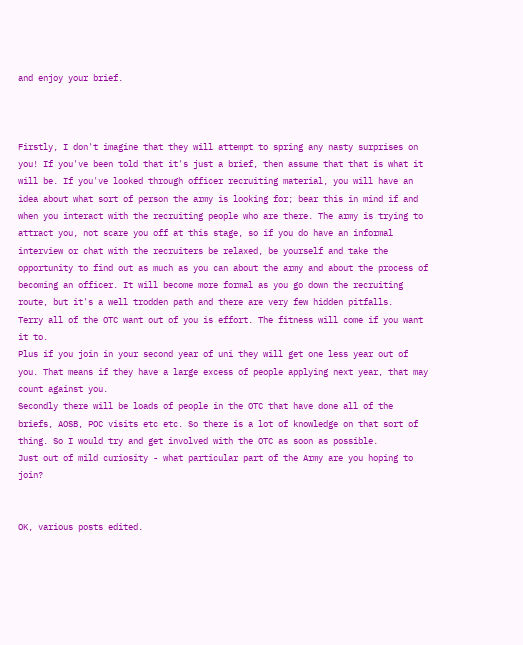and enjoy your brief.



Firstly, I don't imagine that they will attempt to spring any nasty surprises on you! If you've been told that it's just a brief, then assume that that is what it will be. If you've looked through officer recruiting material, you will have an idea about what sort of person the army is looking for; bear this in mind if and when you interact with the recruiting people who are there. The army is trying to attract you, not scare you off at this stage, so if you do have an informal interview or chat with the recruiters be relaxed, be yourself and take the opportunity to find out as much as you can about the army and about the process of becoming an officer. It will become more formal as you go down the recruiting route, but it's a well trodden path and there are very few hidden pitfalls.
Terry all of the OTC want out of you is effort. The fitness will come if you want it to.
Plus if you join in your second year of uni they will get one less year out of you. That means if they have a large excess of people applying next year, that may count against you.
Secondly there will be loads of people in the OTC that have done all of the briefs, AOSB, POC visits etc etc. So there is a lot of knowledge on that sort of thing. So I would try and get involved with the OTC as soon as possible.
Just out of mild curiosity - what particular part of the Army are you hoping to join?


OK, various posts edited.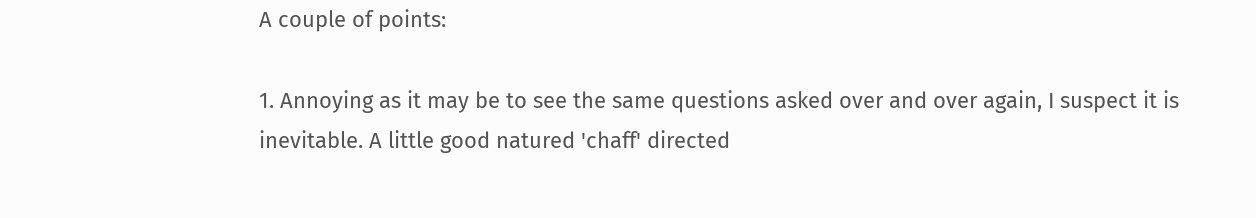A couple of points:

1. Annoying as it may be to see the same questions asked over and over again, I suspect it is inevitable. A little good natured 'chaff' directed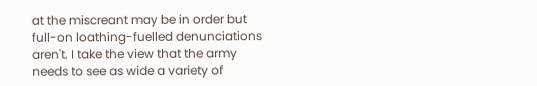at the miscreant may be in order but full-on loathing-fuelled denunciations aren't. I take the view that the army needs to see as wide a variety of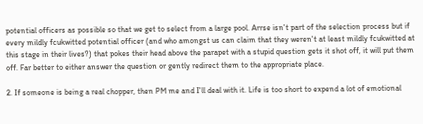potential officers as possible so that we get to select from a large pool. Arrse isn't part of the selection process but if every mildly fcukwitted potential officer (and who amongst us can claim that they weren't at least mildly fcukwitted at this stage in their lives?) that pokes their head above the parapet with a stupid question gets it shot off, it will put them off. Far better to either answer the question or gently redirect them to the appropriate place.

2. If someone is being a real chopper, then PM me and I'll deal with it. Life is too short to expend a lot of emotional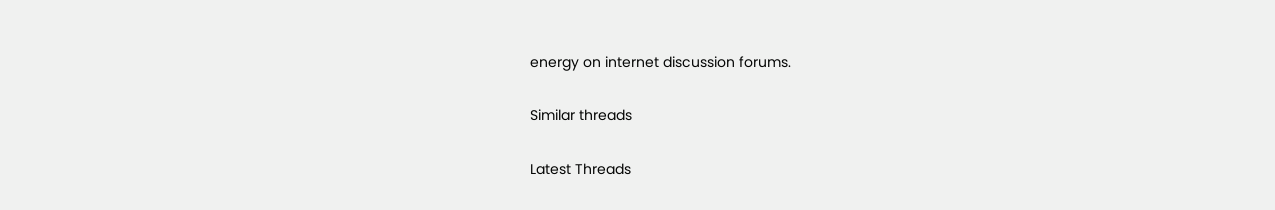energy on internet discussion forums.

Similar threads

Latest Threads